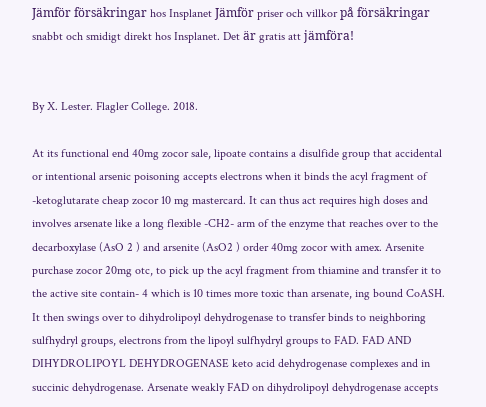Jämför försäkringar hos Insplanet Jämför priser och villkor på försäkringar snabbt och smidigt direkt hos Insplanet. Det är gratis att jämföra!


By X. Lester. Flagler College. 2018.

At its functional end 40mg zocor sale, lipoate contains a disulfide group that accidental or intentional arsenic poisoning accepts electrons when it binds the acyl fragment of -ketoglutarate cheap zocor 10 mg mastercard. It can thus act requires high doses and involves arsenate like a long flexible -CH2- arm of the enzyme that reaches over to the decarboxylase (AsO 2 ) and arsenite (AsO2 ) order 40mg zocor with amex. Arsenite purchase zocor 20mg otc, to pick up the acyl fragment from thiamine and transfer it to the active site contain- 4 which is 10 times more toxic than arsenate, ing bound CoASH. It then swings over to dihydrolipoyl dehydrogenase to transfer binds to neighboring sulfhydryl groups, electrons from the lipoyl sulfhydryl groups to FAD. FAD AND DIHYDROLIPOYL DEHYDROGENASE keto acid dehydrogenase complexes and in succinic dehydrogenase. Arsenate weakly FAD on dihydrolipoyl dehydrogenase accepts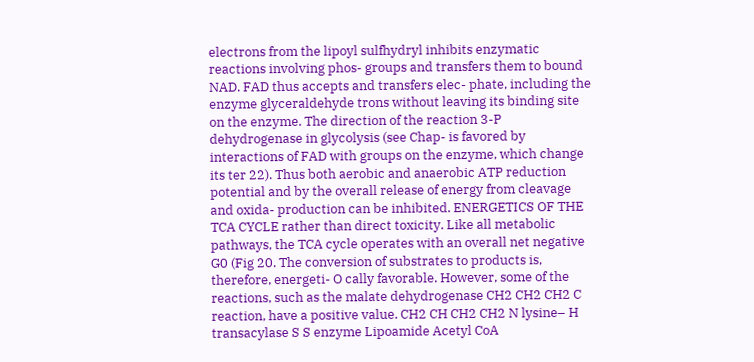electrons from the lipoyl sulfhydryl inhibits enzymatic reactions involving phos- groups and transfers them to bound NAD. FAD thus accepts and transfers elec- phate, including the enzyme glyceraldehyde trons without leaving its binding site on the enzyme. The direction of the reaction 3-P dehydrogenase in glycolysis (see Chap- is favored by interactions of FAD with groups on the enzyme, which change its ter 22). Thus both aerobic and anaerobic ATP reduction potential and by the overall release of energy from cleavage and oxida- production can be inhibited. ENERGETICS OF THE TCA CYCLE rather than direct toxicity. Like all metabolic pathways, the TCA cycle operates with an overall net negative G0 (Fig 20. The conversion of substrates to products is, therefore, energeti- O cally favorable. However, some of the reactions, such as the malate dehydrogenase CH2 CH2 CH2 C reaction, have a positive value. CH2 CH CH2 CH2 N lysine– H transacylase S S enzyme Lipoamide Acetyl CoA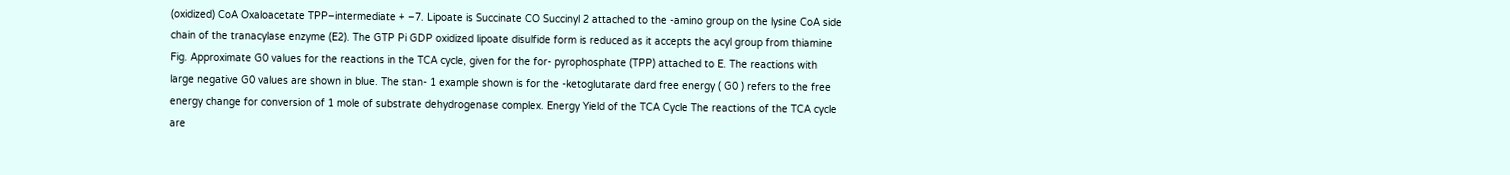(oxidized) CoA Oxaloacetate TPP–intermediate + –7. Lipoate is Succinate CO Succinyl 2 attached to the -amino group on the lysine CoA side chain of the tranacylase enzyme (E2). The GTP Pi GDP oxidized lipoate disulfide form is reduced as it accepts the acyl group from thiamine Fig. Approximate G0 values for the reactions in the TCA cycle, given for the for- pyrophosphate (TPP) attached to E. The reactions with large negative G0 values are shown in blue. The stan- 1 example shown is for the -ketoglutarate dard free energy ( G0 ) refers to the free energy change for conversion of 1 mole of substrate dehydrogenase complex. Energy Yield of the TCA Cycle The reactions of the TCA cycle are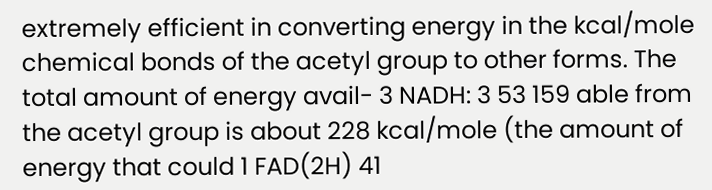extremely efficient in converting energy in the kcal/mole chemical bonds of the acetyl group to other forms. The total amount of energy avail- 3 NADH: 3 53 159 able from the acetyl group is about 228 kcal/mole (the amount of energy that could 1 FAD(2H) 41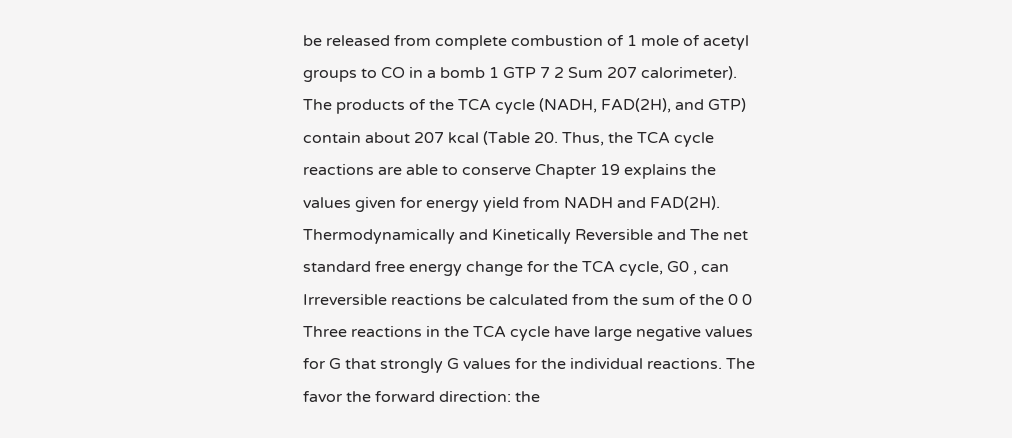be released from complete combustion of 1 mole of acetyl groups to CO in a bomb 1 GTP 7 2 Sum 207 calorimeter). The products of the TCA cycle (NADH, FAD(2H), and GTP) contain about 207 kcal (Table 20. Thus, the TCA cycle reactions are able to conserve Chapter 19 explains the values given for energy yield from NADH and FAD(2H). Thermodynamically and Kinetically Reversible and The net standard free energy change for the TCA cycle, G0 , can Irreversible reactions be calculated from the sum of the 0 0 Three reactions in the TCA cycle have large negative values for G that strongly G values for the individual reactions. The favor the forward direction: the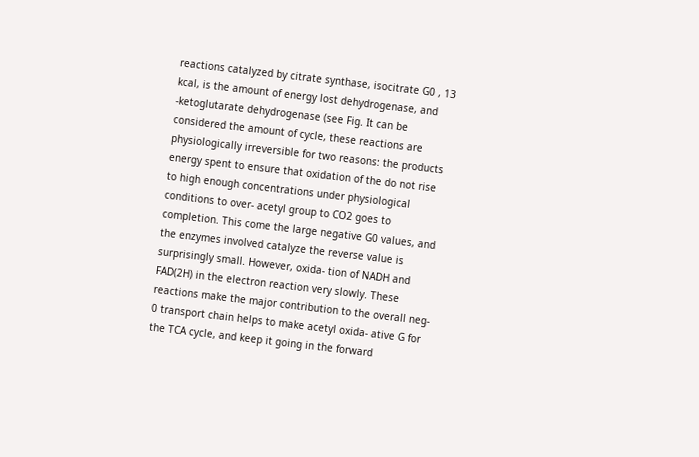reactions catalyzed by citrate synthase, isocitrate G0 , 13 kcal, is the amount of energy lost dehydrogenase, and -ketoglutarate dehydrogenase (see Fig. It can be considered the amount of cycle, these reactions are physiologically irreversible for two reasons: the products energy spent to ensure that oxidation of the do not rise to high enough concentrations under physiological conditions to over- acetyl group to CO2 goes to completion. This come the large negative G0 values, and the enzymes involved catalyze the reverse value is surprisingly small. However, oxida- tion of NADH and FAD(2H) in the electron reaction very slowly. These reactions make the major contribution to the overall neg- 0 transport chain helps to make acetyl oxida- ative G for the TCA cycle, and keep it going in the forward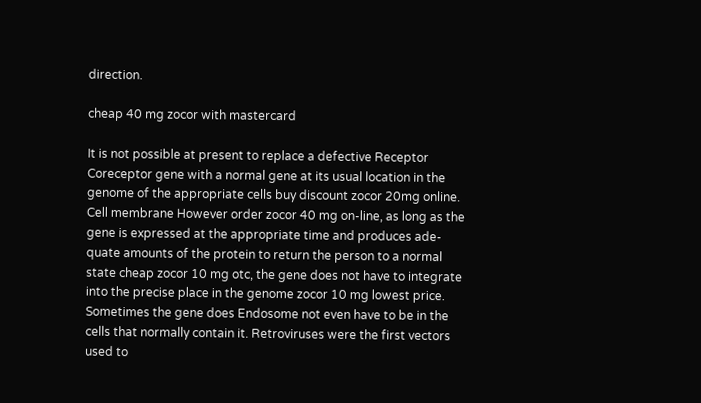direction.

cheap 40 mg zocor with mastercard

It is not possible at present to replace a defective Receptor Coreceptor gene with a normal gene at its usual location in the genome of the appropriate cells buy discount zocor 20mg online. Cell membrane However order zocor 40 mg on-line, as long as the gene is expressed at the appropriate time and produces ade- quate amounts of the protein to return the person to a normal state cheap zocor 10 mg otc, the gene does not have to integrate into the precise place in the genome zocor 10 mg lowest price. Sometimes the gene does Endosome not even have to be in the cells that normally contain it. Retroviruses were the first vectors used to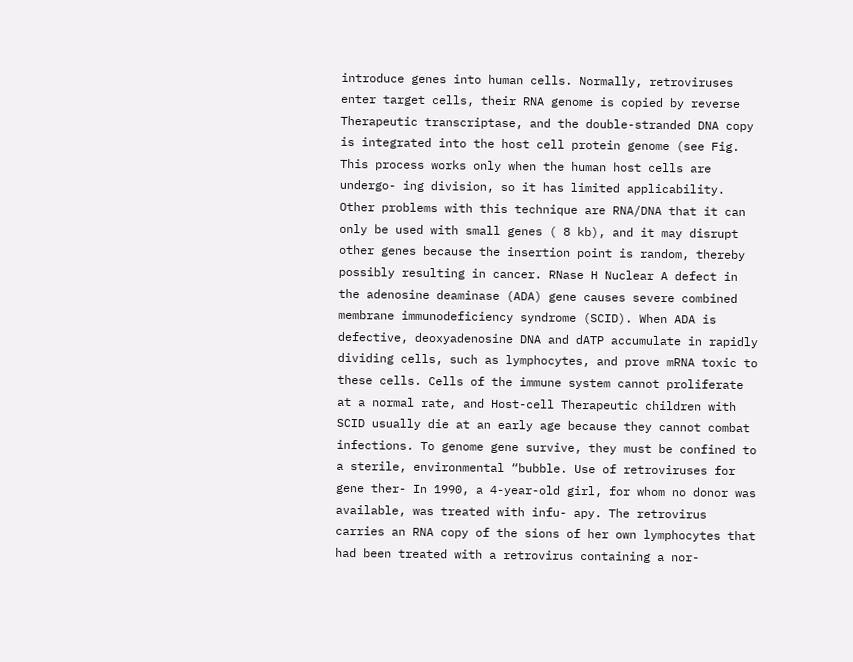introduce genes into human cells. Normally, retroviruses enter target cells, their RNA genome is copied by reverse Therapeutic transcriptase, and the double-stranded DNA copy is integrated into the host cell protein genome (see Fig. This process works only when the human host cells are undergo- ing division, so it has limited applicability. Other problems with this technique are RNA/DNA that it can only be used with small genes ( 8 kb), and it may disrupt other genes because the insertion point is random, thereby possibly resulting in cancer. RNase H Nuclear A defect in the adenosine deaminase (ADA) gene causes severe combined membrane immunodeficiency syndrome (SCID). When ADA is defective, deoxyadenosine DNA and dATP accumulate in rapidly dividing cells, such as lymphocytes, and prove mRNA toxic to these cells. Cells of the immune system cannot proliferate at a normal rate, and Host-cell Therapeutic children with SCID usually die at an early age because they cannot combat infections. To genome gene survive, they must be confined to a sterile, environmental “bubble. Use of retroviruses for gene ther- In 1990, a 4-year-old girl, for whom no donor was available, was treated with infu- apy. The retrovirus carries an RNA copy of the sions of her own lymphocytes that had been treated with a retrovirus containing a nor-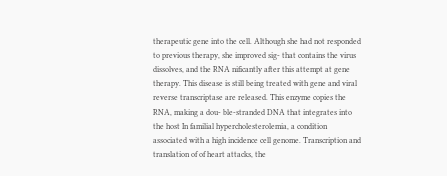therapeutic gene into the cell. Although she had not responded to previous therapy, she improved sig- that contains the virus dissolves, and the RNA nificantly after this attempt at gene therapy. This disease is still being treated with gene and viral reverse transcriptase are released. This enzyme copies the RNA, making a dou- ble-stranded DNA that integrates into the host In familial hypercholesterolemia, a condition associated with a high incidence cell genome. Transcription and translation of of heart attacks, the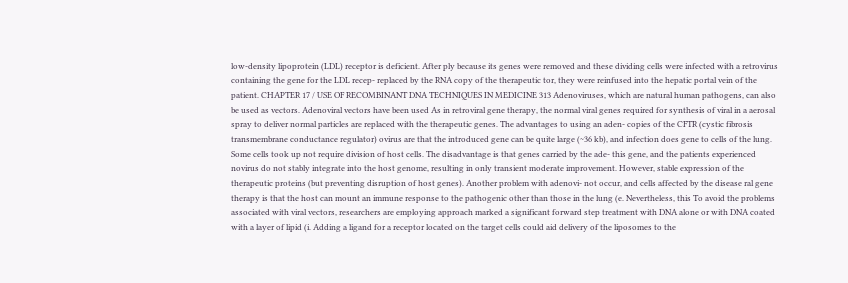low-density lipoprotein (LDL) receptor is deficient. After ply because its genes were removed and these dividing cells were infected with a retrovirus containing the gene for the LDL recep- replaced by the RNA copy of the therapeutic tor, they were reinfused into the hepatic portal vein of the patient. CHAPTER 17 / USE OF RECOMBINANT DNA TECHNIQUES IN MEDICINE 313 Adenoviruses, which are natural human pathogens, can also be used as vectors. Adenoviral vectors have been used As in retroviral gene therapy, the normal viral genes required for synthesis of viral in a aerosal spray to deliver normal particles are replaced with the therapeutic genes. The advantages to using an aden- copies of the CFTR (cystic fibrosis transmembrane conductance regulator) ovirus are that the introduced gene can be quite large (~36 kb), and infection does gene to cells of the lung. Some cells took up not require division of host cells. The disadvantage is that genes carried by the ade- this gene, and the patients experienced novirus do not stably integrate into the host genome, resulting in only transient moderate improvement. However, stable expression of the therapeutic proteins (but preventing disruption of host genes). Another problem with adenovi- not occur, and cells affected by the disease ral gene therapy is that the host can mount an immune response to the pathogenic other than those in the lung (e. Nevertheless, this To avoid the problems associated with viral vectors, researchers are employing approach marked a significant forward step treatment with DNA alone or with DNA coated with a layer of lipid (i. Adding a ligand for a receptor located on the target cells could aid delivery of the liposomes to the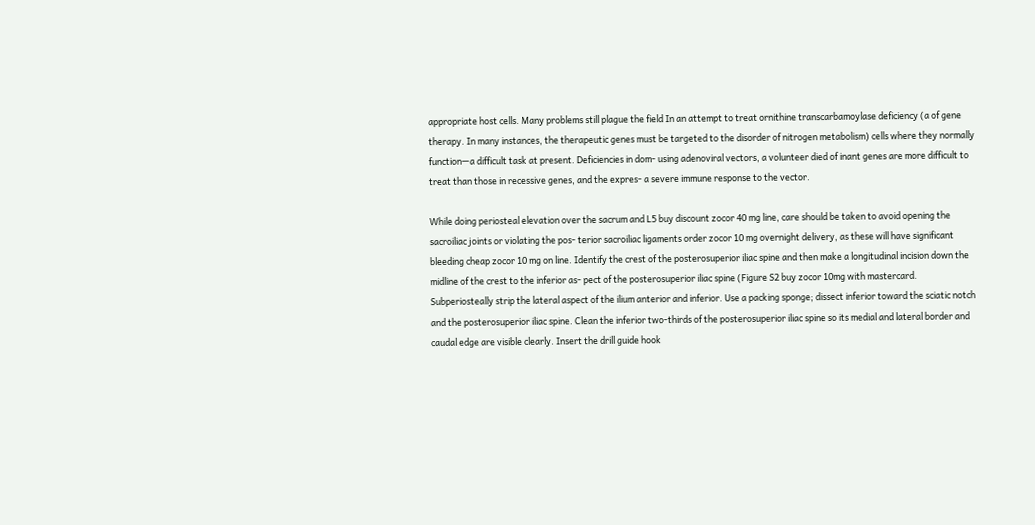appropriate host cells. Many problems still plague the field In an attempt to treat ornithine transcarbamoylase deficiency (a of gene therapy. In many instances, the therapeutic genes must be targeted to the disorder of nitrogen metabolism) cells where they normally function—a difficult task at present. Deficiencies in dom- using adenoviral vectors, a volunteer died of inant genes are more difficult to treat than those in recessive genes, and the expres- a severe immune response to the vector.

While doing periosteal elevation over the sacrum and L5 buy discount zocor 40 mg line, care should be taken to avoid opening the sacroiliac joints or violating the pos- terior sacroiliac ligaments order zocor 10 mg overnight delivery, as these will have significant bleeding cheap zocor 10 mg on line. Identify the crest of the posterosuperior iliac spine and then make a longitudinal incision down the midline of the crest to the inferior as- pect of the posterosuperior iliac spine (Figure S2 buy zocor 10mg with mastercard. Subperiosteally strip the lateral aspect of the ilium anterior and inferior. Use a packing sponge; dissect inferior toward the sciatic notch and the posterosuperior iliac spine. Clean the inferior two-thirds of the posterosuperior iliac spine so its medial and lateral border and caudal edge are visible clearly. Insert the drill guide hook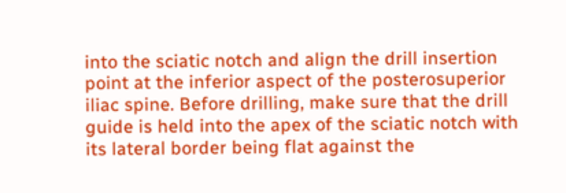into the sciatic notch and align the drill insertion point at the inferior aspect of the posterosuperior iliac spine. Before drilling, make sure that the drill guide is held into the apex of the sciatic notch with its lateral border being flat against the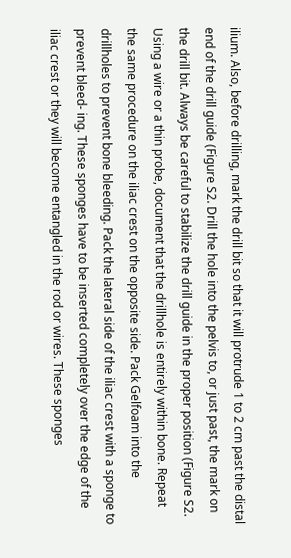ilium. Also, before drilling, mark the drill bit so that it will protrude 1 to 2 cm past the distal end of the drill guide (Figure S2. Drill the hole into the pelvis to, or just past, the mark on the drill bit. Always be careful to stabilize the drill guide in the proper position (Figure S2. Using a wire or a thin probe, document that the drillhole is entirely within bone. Repeat the same procedure on the iliac crest on the opposite side. Pack Gelfoam into the drillholes to prevent bone bleeding. Pack the lateral side of the iliac crest with a sponge to prevent bleed- ing. These sponges have to be inserted completely over the edge of the iliac crest or they will become entangled in the rod or wires. These sponges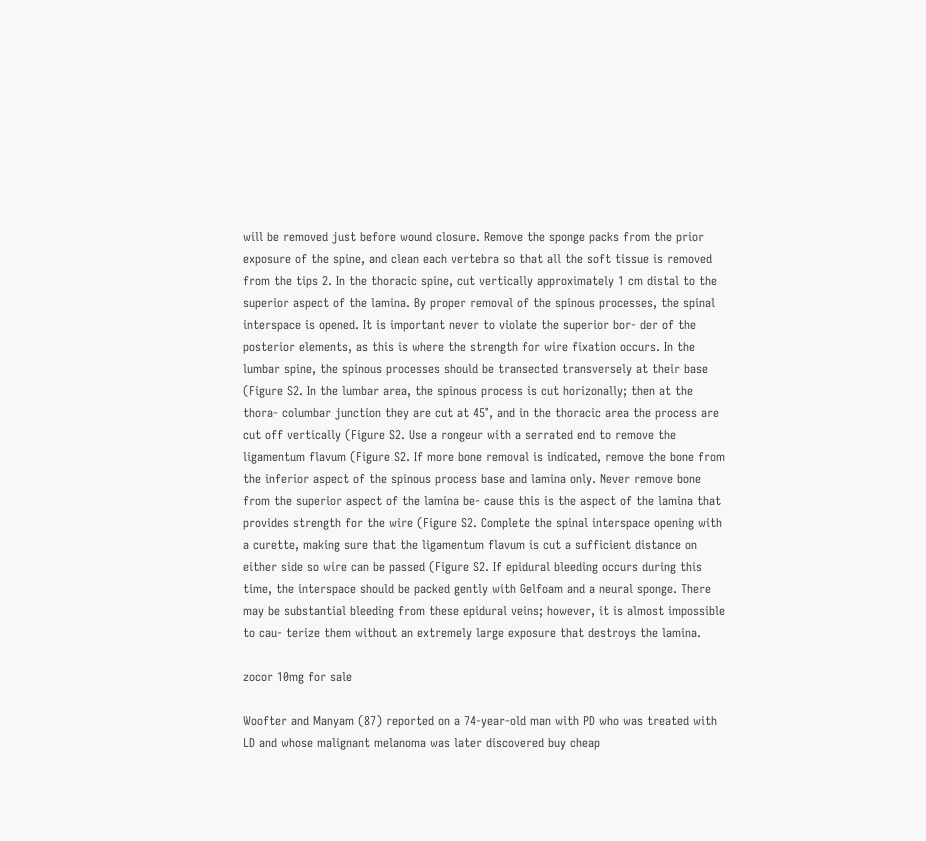will be removed just before wound closure. Remove the sponge packs from the prior exposure of the spine, and clean each vertebra so that all the soft tissue is removed from the tips 2. In the thoracic spine, cut vertically approximately 1 cm distal to the superior aspect of the lamina. By proper removal of the spinous processes, the spinal interspace is opened. It is important never to violate the superior bor- der of the posterior elements, as this is where the strength for wire fixation occurs. In the lumbar spine, the spinous processes should be transected transversely at their base (Figure S2. In the lumbar area, the spinous process is cut horizonally; then at the thora- columbar junction they are cut at 45°, and in the thoracic area the process are cut off vertically (Figure S2. Use a rongeur with a serrated end to remove the ligamentum flavum (Figure S2. If more bone removal is indicated, remove the bone from the inferior aspect of the spinous process base and lamina only. Never remove bone from the superior aspect of the lamina be- cause this is the aspect of the lamina that provides strength for the wire (Figure S2. Complete the spinal interspace opening with a curette, making sure that the ligamentum flavum is cut a sufficient distance on either side so wire can be passed (Figure S2. If epidural bleeding occurs during this time, the interspace should be packed gently with Gelfoam and a neural sponge. There may be substantial bleeding from these epidural veins; however, it is almost impossible to cau- terize them without an extremely large exposure that destroys the lamina.

zocor 10mg for sale

Woofter and Manyam (87) reported on a 74-year-old man with PD who was treated with LD and whose malignant melanoma was later discovered buy cheap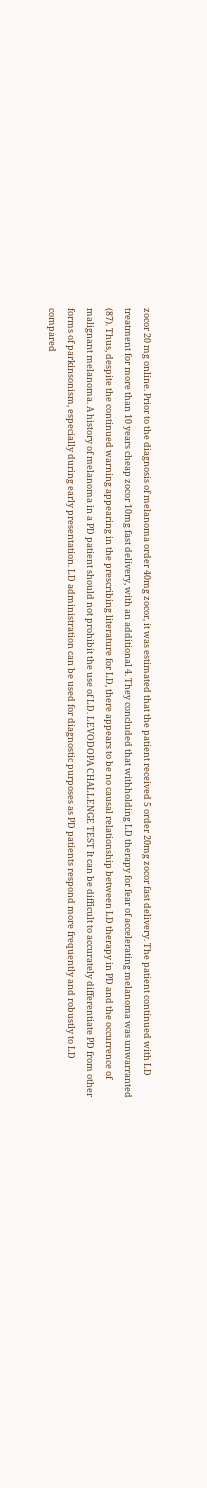zocor 20 mg online. Prior to the diagnosis of melanoma order 40mg zocor, it was estimated that the patient received 5 order 20mg zocor fast delivery. The patient continued with LD treatment for more than 10 years cheap zocor 10mg fast delivery, with an additional 4. They concluded that withholding LD therapy for fear of accelerating melanoma was unwarranted (87). Thus, despite the continued warning appearing in the prescribing literature for LD, there appears to be no causal relationship between LD therapy in PD and the occurrence of malignant melanoma. A history of melanoma in a PD patient should not prohibit the use of LD. LEVODOPA CHALLENGE TEST It can be difficult to accurately differentiate PD from other forms of parkinsonism, especially during early presentation. LD administration can be used for diagnostic purposes as PD patients respond more frequently and robustly to LD compared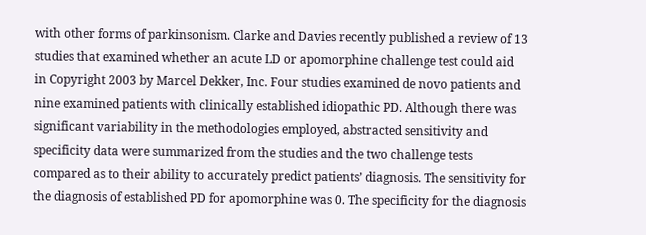with other forms of parkinsonism. Clarke and Davies recently published a review of 13 studies that examined whether an acute LD or apomorphine challenge test could aid in Copyright 2003 by Marcel Dekker, Inc. Four studies examined de novo patients and nine examined patients with clinically established idiopathic PD. Although there was significant variability in the methodologies employed, abstracted sensitivity and specificity data were summarized from the studies and the two challenge tests compared as to their ability to accurately predict patients’ diagnosis. The sensitivity for the diagnosis of established PD for apomorphine was 0. The specificity for the diagnosis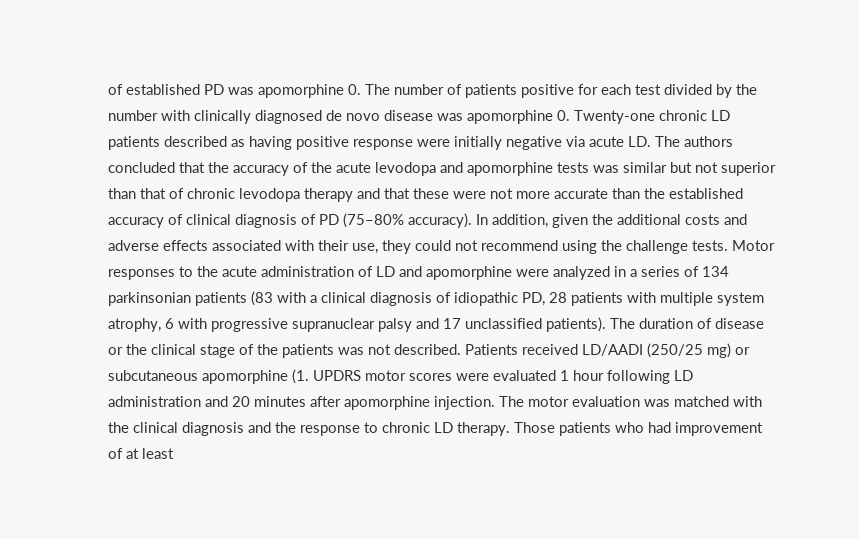of established PD was apomorphine 0. The number of patients positive for each test divided by the number with clinically diagnosed de novo disease was apomorphine 0. Twenty-one chronic LD patients described as having positive response were initially negative via acute LD. The authors concluded that the accuracy of the acute levodopa and apomorphine tests was similar but not superior than that of chronic levodopa therapy and that these were not more accurate than the established accuracy of clinical diagnosis of PD (75–80% accuracy). In addition, given the additional costs and adverse effects associated with their use, they could not recommend using the challenge tests. Motor responses to the acute administration of LD and apomorphine were analyzed in a series of 134 parkinsonian patients (83 with a clinical diagnosis of idiopathic PD, 28 patients with multiple system atrophy, 6 with progressive supranuclear palsy and 17 unclassified patients). The duration of disease or the clinical stage of the patients was not described. Patients received LD/AADI (250/25 mg) or subcutaneous apomorphine (1. UPDRS motor scores were evaluated 1 hour following LD administration and 20 minutes after apomorphine injection. The motor evaluation was matched with the clinical diagnosis and the response to chronic LD therapy. Those patients who had improvement of at least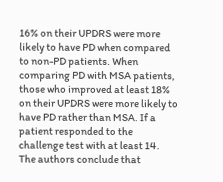16% on their UPDRS were more likely to have PD when compared to non-PD patients. When comparing PD with MSA patients, those who improved at least 18% on their UPDRS were more likely to have PD rather than MSA. If a patient responded to the challenge test with at least 14. The authors conclude that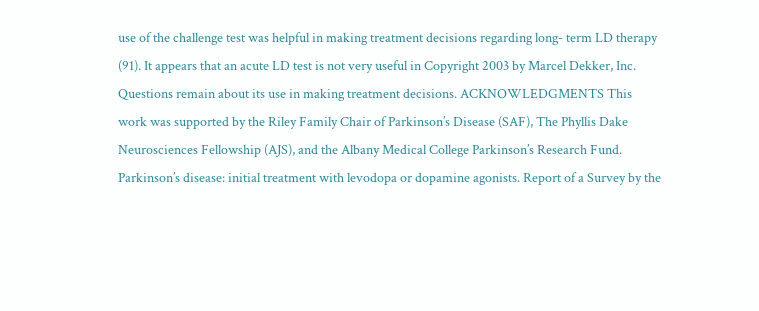use of the challenge test was helpful in making treatment decisions regarding long- term LD therapy (91). It appears that an acute LD test is not very useful in Copyright 2003 by Marcel Dekker, Inc. Questions remain about its use in making treatment decisions. ACKNOWLEDGMENTS This work was supported by the Riley Family Chair of Parkinson’s Disease (SAF), The Phyllis Dake Neurosciences Fellowship (AJS), and the Albany Medical College Parkinson’s Research Fund. Parkinson’s disease: initial treatment with levodopa or dopamine agonists. Report of a Survey by the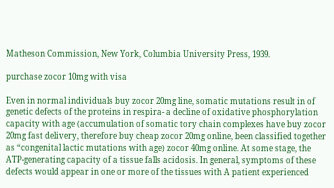Matheson Commission, New York, Columbia University Press, 1939.

purchase zocor 10mg with visa

Even in normal individuals buy zocor 20mg line, somatic mutations result in of genetic defects of the proteins in respira- a decline of oxidative phosphorylation capacity with age (accumulation of somatic tory chain complexes have buy zocor 20mg fast delivery, therefore buy cheap zocor 20mg online, been classified together as “congenital lactic mutations with age) zocor 40mg online. At some stage, the ATP-generating capacity of a tissue falls acidosis. In general, symptoms of these defects would appear in one or more of the tissues with A patient experienced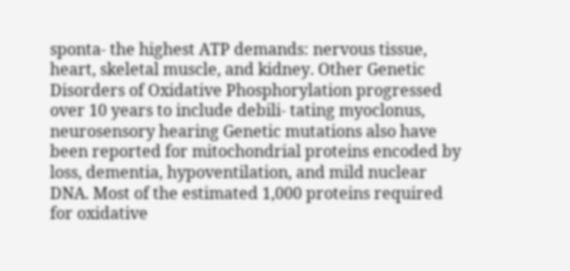sponta- the highest ATP demands: nervous tissue, heart, skeletal muscle, and kidney. Other Genetic Disorders of Oxidative Phosphorylation progressed over 10 years to include debili- tating myoclonus, neurosensory hearing Genetic mutations also have been reported for mitochondrial proteins encoded by loss, dementia, hypoventilation, and mild nuclear DNA. Most of the estimated 1,000 proteins required for oxidative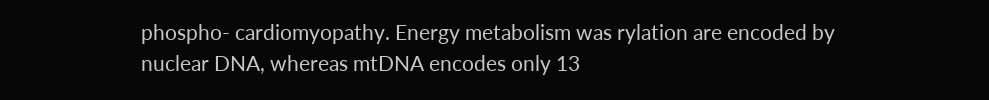phospho- cardiomyopathy. Energy metabolism was rylation are encoded by nuclear DNA, whereas mtDNA encodes only 13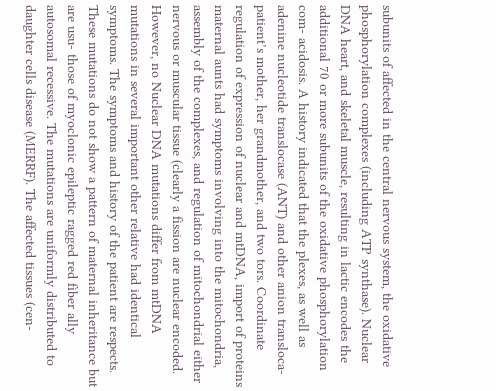subunits of affected in the central nervous system, the oxidative phosphorylation complexes (including ATP synthase). Nuclear DNA heart, and skeletal muscle, resulting in lactic encodes the additional 70 or more subunits of the oxidative phosphorylation com- acidosis. A history indicated that the plexes, as well as adenine nucleotide translocase (ANT) and other anion transloca- patient’s mother, her grandmother, and two tors. Coordinate regulation of expression of nuclear and mtDNA, import of proteins maternal aunts had symptoms involving into the mitochondria, assembly of the complexes, and regulation of mitochondrial either nervous or muscular tissue (clearly a fission are nuclear encoded. However, no Nuclear DNA mutations differ from mtDNA mutations in several important other relative had identical symptoms. The symptoms and history of the patient are respects. These mutations do not show a pattern of maternal inheritance but are usu- those of myoclonic epileptic ragged red fiber ally autosomal recessive. The mutations are uniformly distributed to daughter cells disease (MERRF). The affected tissues (cen-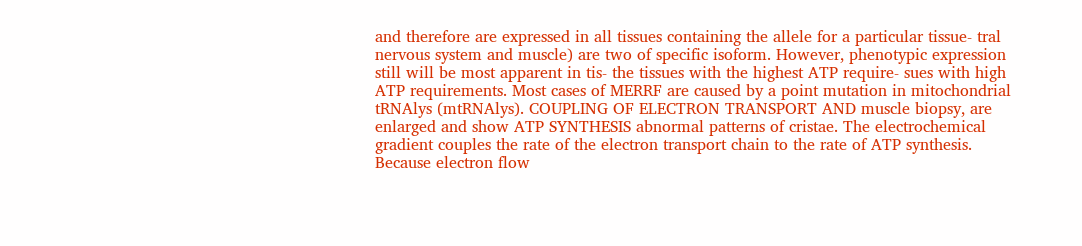and therefore are expressed in all tissues containing the allele for a particular tissue- tral nervous system and muscle) are two of specific isoform. However, phenotypic expression still will be most apparent in tis- the tissues with the highest ATP require- sues with high ATP requirements. Most cases of MERRF are caused by a point mutation in mitochondrial tRNAlys (mtRNAlys). COUPLING OF ELECTRON TRANSPORT AND muscle biopsy, are enlarged and show ATP SYNTHESIS abnormal patterns of cristae. The electrochemical gradient couples the rate of the electron transport chain to the rate of ATP synthesis. Because electron flow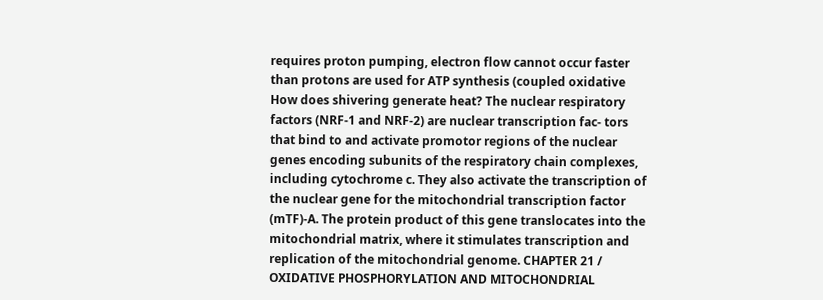requires proton pumping, electron flow cannot occur faster than protons are used for ATP synthesis (coupled oxidative How does shivering generate heat? The nuclear respiratory factors (NRF-1 and NRF-2) are nuclear transcription fac- tors that bind to and activate promotor regions of the nuclear genes encoding subunits of the respiratory chain complexes, including cytochrome c. They also activate the transcription of the nuclear gene for the mitochondrial transcription factor (mTF)-A. The protein product of this gene translocates into the mitochondrial matrix, where it stimulates transcription and replication of the mitochondrial genome. CHAPTER 21 / OXIDATIVE PHOSPHORYLATION AND MITOCHONDRIAL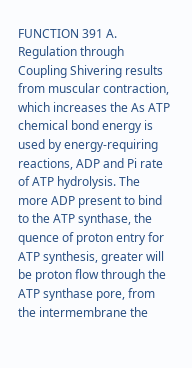FUNCTION 391 A. Regulation through Coupling Shivering results from muscular contraction, which increases the As ATP chemical bond energy is used by energy-requiring reactions, ADP and Pi rate of ATP hydrolysis. The more ADP present to bind to the ATP synthase, the quence of proton entry for ATP synthesis, greater will be proton flow through the ATP synthase pore, from the intermembrane the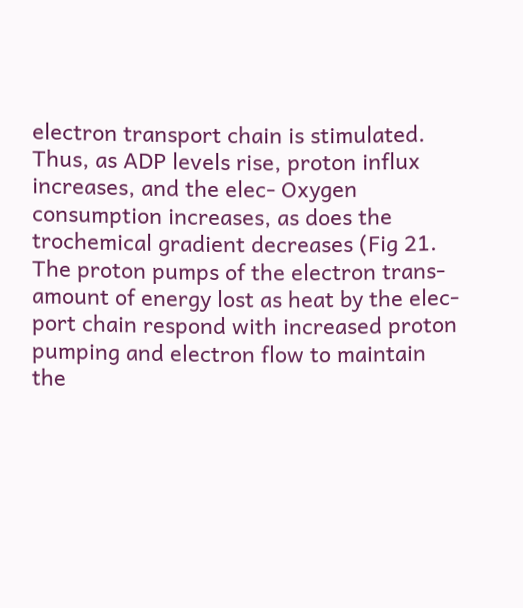electron transport chain is stimulated. Thus, as ADP levels rise, proton influx increases, and the elec- Oxygen consumption increases, as does the trochemical gradient decreases (Fig 21. The proton pumps of the electron trans- amount of energy lost as heat by the elec- port chain respond with increased proton pumping and electron flow to maintain the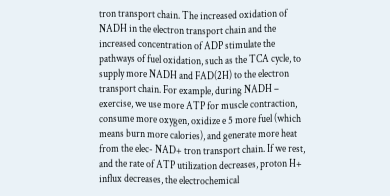tron transport chain. The increased oxidation of NADH in the electron transport chain and the increased concentration of ADP stimulate the pathways of fuel oxidation, such as the TCA cycle, to supply more NADH and FAD(2H) to the electron transport chain. For example, during NADH – exercise, we use more ATP for muscle contraction, consume more oxygen, oxidize e 5 more fuel (which means burn more calories), and generate more heat from the elec- NAD+ tron transport chain. If we rest, and the rate of ATP utilization decreases, proton H+ influx decreases, the electrochemical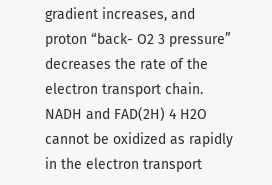gradient increases, and proton “back- O2 3 pressure” decreases the rate of the electron transport chain. NADH and FAD(2H) 4 H2O cannot be oxidized as rapidly in the electron transport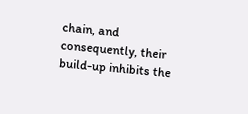chain, and consequently, their build-up inhibits the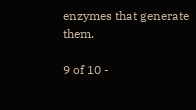enzymes that generate them.

9 of 10 -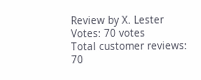Review by X. Lester
Votes: 70 votes
Total customer reviews: 70